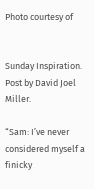Photo courtesy of


Sunday Inspiration.     Post by David Joel Miller.

“Sam: I’ve never considered myself a finicky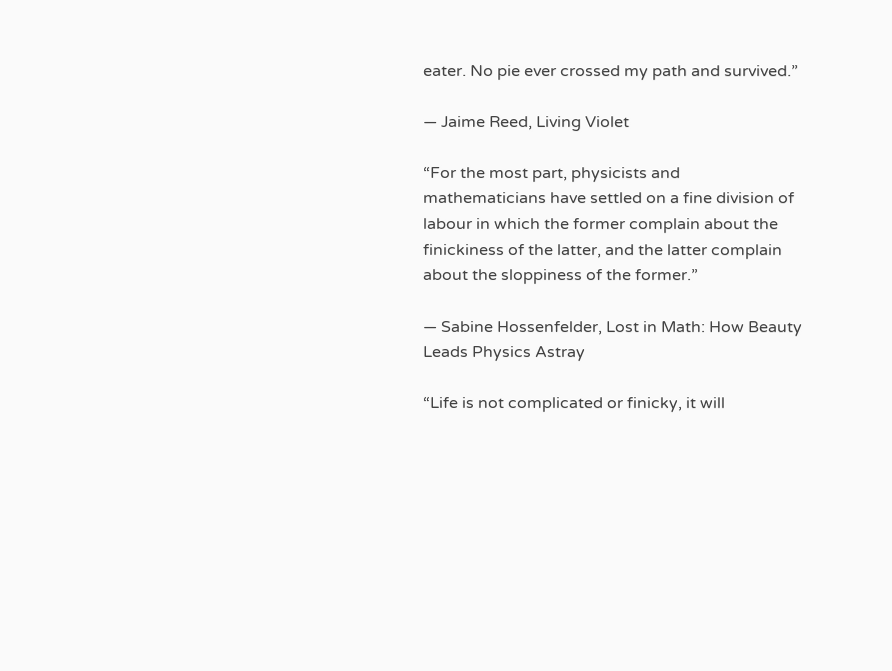eater. No pie ever crossed my path and survived.”

― Jaime Reed, Living Violet

“For the most part, physicists and mathematicians have settled on a fine division of labour in which the former complain about the finickiness of the latter, and the latter complain about the sloppiness of the former.”

― Sabine Hossenfelder, Lost in Math: How Beauty Leads Physics Astray

“Life is not complicated or finicky, it will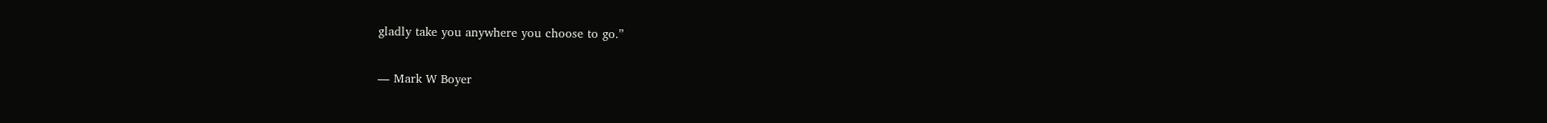gladly take you anywhere you choose to go.”

― Mark W Boyer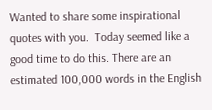Wanted to share some inspirational quotes with you.  Today seemed like a good time to do this. There are an estimated 100,000 words in the English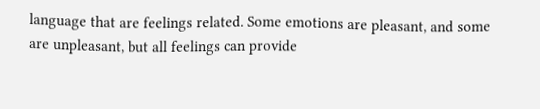language that are feelings related. Some emotions are pleasant, and some are unpleasant, but all feelings can provide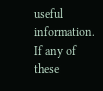useful information. If any of these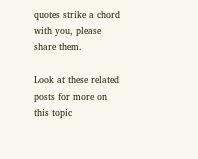quotes strike a chord with you, please share them.

Look at these related posts for more on this topic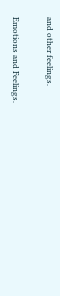and other feelings.

Emotions and Feelings.